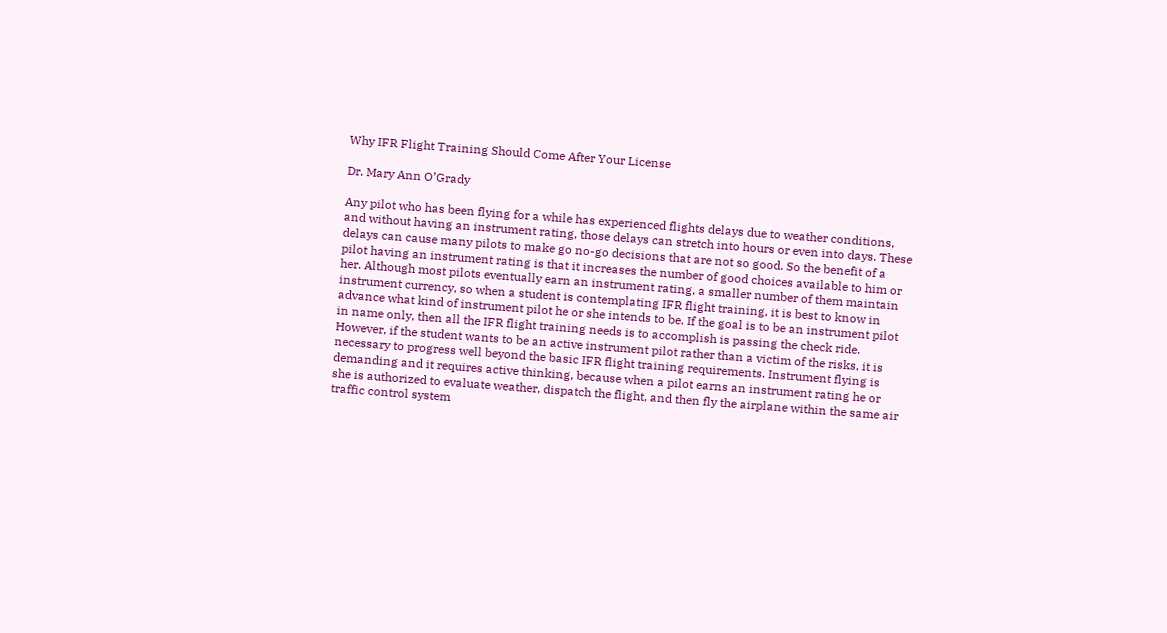Why IFR Flight Training Should Come After Your License

Dr. Mary Ann O’Grady

Any pilot who has been flying for a while has experienced flights delays due to weather conditions, and without having an instrument rating, those delays can stretch into hours or even into days. These delays can cause many pilots to make go no-go decisions that are not so good. So the benefit of a pilot having an instrument rating is that it increases the number of good choices available to him or her. Although most pilots eventually earn an instrument rating, a smaller number of them maintain instrument currency, so when a student is contemplating IFR flight training, it is best to know in advance what kind of instrument pilot he or she intends to be. If the goal is to be an instrument pilot in name only, then all the IFR flight training needs is to accomplish is passing the check ride. However, if the student wants to be an active instrument pilot rather than a victim of the risks, it is necessary to progress well beyond the basic IFR flight training requirements. Instrument flying is demanding and it requires active thinking, because when a pilot earns an instrument rating he or she is authorized to evaluate weather, dispatch the flight, and then fly the airplane within the same air traffic control system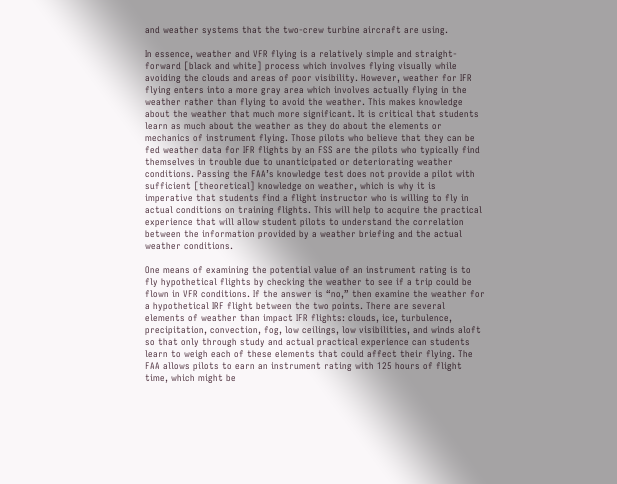and weather systems that the two-crew turbine aircraft are using.

In essence, weather and VFR flying is a relatively simple and straight-forward [black and white] process which involves flying visually while avoiding the clouds and areas of poor visibility. However, weather for IFR flying enters into a more gray area which involves actually flying in the weather rather than flying to avoid the weather. This makes knowledge about the weather that much more significant. It is critical that students learn as much about the weather as they do about the elements or mechanics of instrument flying. Those pilots who believe that they can be fed weather data for IFR flights by an FSS are the pilots who typically find themselves in trouble due to unanticipated or deteriorating weather conditions. Passing the FAA’s knowledge test does not provide a pilot with sufficient [theoretical] knowledge on weather, which is why it is imperative that students find a flight instructor who is willing to fly in actual conditions on training flights. This will help to acquire the practical experience that will allow student pilots to understand the correlation between the information provided by a weather briefing and the actual weather conditions.

One means of examining the potential value of an instrument rating is to fly hypothetical flights by checking the weather to see if a trip could be flown in VFR conditions. If the answer is “no,” then examine the weather for a hypothetical IRF flight between the two points. There are several elements of weather than impact IFR flights: clouds, ice, turbulence, precipitation, convection, fog, low ceilings, low visibilities, and winds aloft so that only through study and actual practical experience can students learn to weigh each of these elements that could affect their flying. The FAA allows pilots to earn an instrument rating with 125 hours of flight time, which might be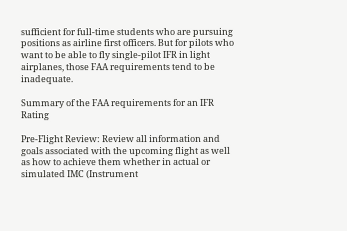sufficient for full-time students who are pursuing positions as airline first officers. But for pilots who want to be able to fly single-pilot IFR in light airplanes, those FAA requirements tend to be inadequate.

Summary of the FAA requirements for an IFR Rating

Pre-Flight Review: Review all information and goals associated with the upcoming flight as well as how to achieve them whether in actual or simulated IMC (Instrument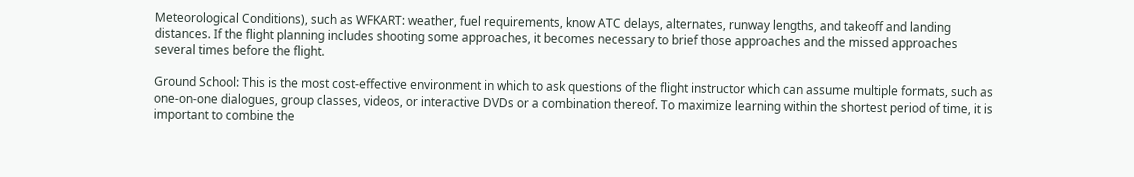Meteorological Conditions), such as WFKART: weather, fuel requirements, know ATC delays, alternates, runway lengths, and takeoff and landing distances. If the flight planning includes shooting some approaches, it becomes necessary to brief those approaches and the missed approaches several times before the flight.

Ground School: This is the most cost-effective environment in which to ask questions of the flight instructor which can assume multiple formats, such as one-on-one dialogues, group classes, videos, or interactive DVDs or a combination thereof. To maximize learning within the shortest period of time, it is important to combine the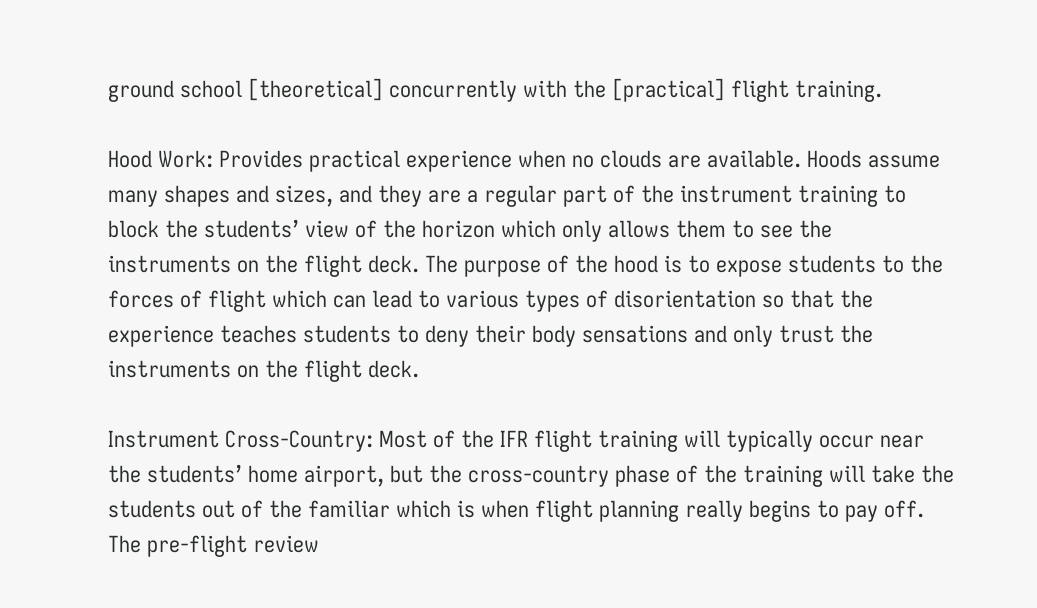ground school [theoretical] concurrently with the [practical] flight training.

Hood Work: Provides practical experience when no clouds are available. Hoods assume many shapes and sizes, and they are a regular part of the instrument training to block the students’ view of the horizon which only allows them to see the instruments on the flight deck. The purpose of the hood is to expose students to the forces of flight which can lead to various types of disorientation so that the experience teaches students to deny their body sensations and only trust the instruments on the flight deck.

Instrument Cross-Country: Most of the IFR flight training will typically occur near the students’ home airport, but the cross-country phase of the training will take the students out of the familiar which is when flight planning really begins to pay off. The pre-flight review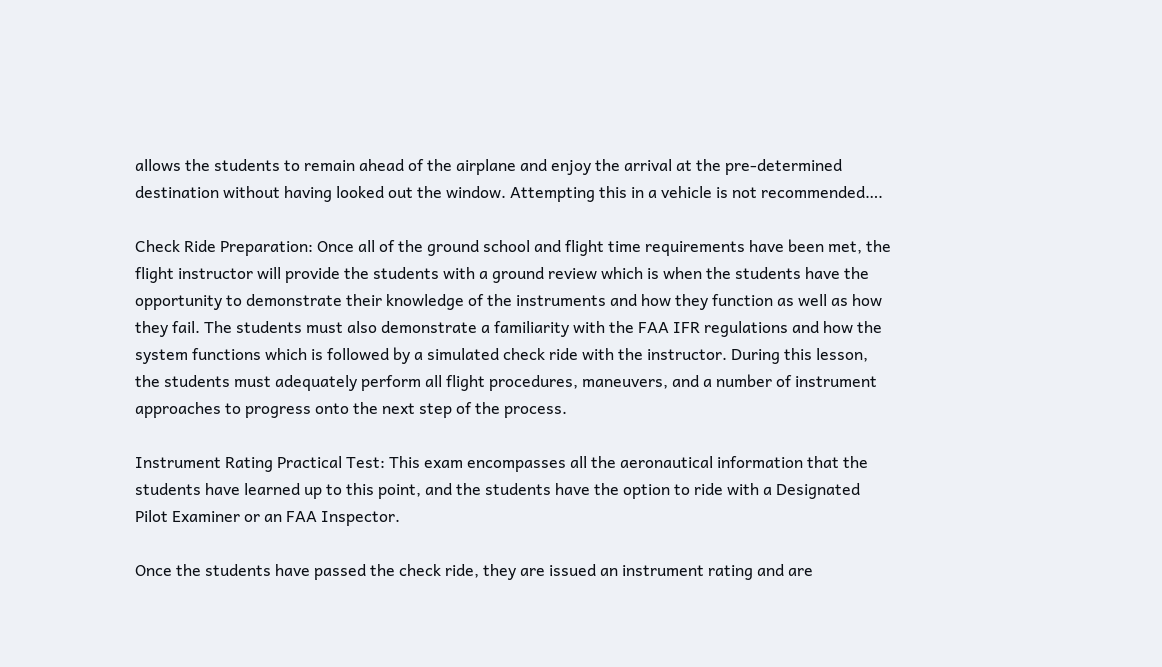allows the students to remain ahead of the airplane and enjoy the arrival at the pre-determined destination without having looked out the window. Attempting this in a vehicle is not recommended….

Check Ride Preparation: Once all of the ground school and flight time requirements have been met, the flight instructor will provide the students with a ground review which is when the students have the opportunity to demonstrate their knowledge of the instruments and how they function as well as how they fail. The students must also demonstrate a familiarity with the FAA IFR regulations and how the system functions which is followed by a simulated check ride with the instructor. During this lesson, the students must adequately perform all flight procedures, maneuvers, and a number of instrument approaches to progress onto the next step of the process.

Instrument Rating Practical Test: This exam encompasses all the aeronautical information that the students have learned up to this point, and the students have the option to ride with a Designated Pilot Examiner or an FAA Inspector.

Once the students have passed the check ride, they are issued an instrument rating and are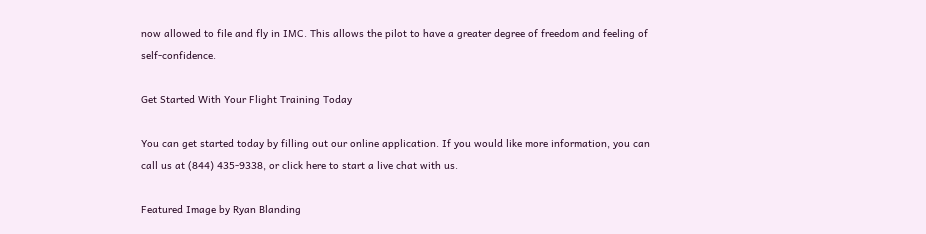now allowed to file and fly in IMC. This allows the pilot to have a greater degree of freedom and feeling of self-confidence.

Get Started With Your Flight Training Today

You can get started today by filling out our online application. If you would like more information, you can call us at (844) 435-9338, or click here to start a live chat with us.

Featured Image by Ryan Blanding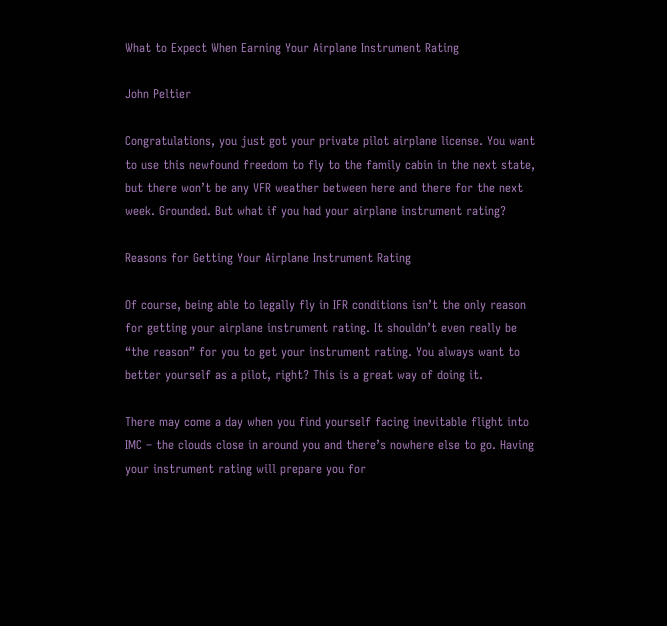What to Expect When Earning Your Airplane Instrument Rating

John Peltier

Congratulations, you just got your private pilot airplane license. You want to use this newfound freedom to fly to the family cabin in the next state, but there won’t be any VFR weather between here and there for the next week. Grounded. But what if you had your airplane instrument rating?

Reasons for Getting Your Airplane Instrument Rating

Of course, being able to legally fly in IFR conditions isn’t the only reason for getting your airplane instrument rating. It shouldn’t even really be “the reason” for you to get your instrument rating. You always want to better yourself as a pilot, right? This is a great way of doing it.

There may come a day when you find yourself facing inevitable flight into IMC – the clouds close in around you and there’s nowhere else to go. Having your instrument rating will prepare you for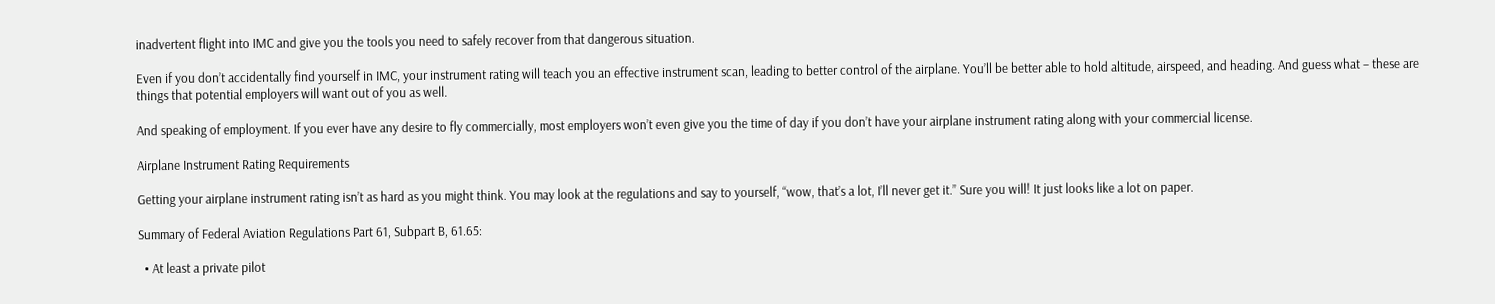inadvertent flight into IMC and give you the tools you need to safely recover from that dangerous situation.

Even if you don’t accidentally find yourself in IMC, your instrument rating will teach you an effective instrument scan, leading to better control of the airplane. You’ll be better able to hold altitude, airspeed, and heading. And guess what – these are things that potential employers will want out of you as well.

And speaking of employment. If you ever have any desire to fly commercially, most employers won’t even give you the time of day if you don’t have your airplane instrument rating along with your commercial license.

Airplane Instrument Rating Requirements

Getting your airplane instrument rating isn’t as hard as you might think. You may look at the regulations and say to yourself, “wow, that’s a lot, I’ll never get it.” Sure you will! It just looks like a lot on paper.

Summary of Federal Aviation Regulations Part 61, Subpart B, 61.65:

  • At least a private pilot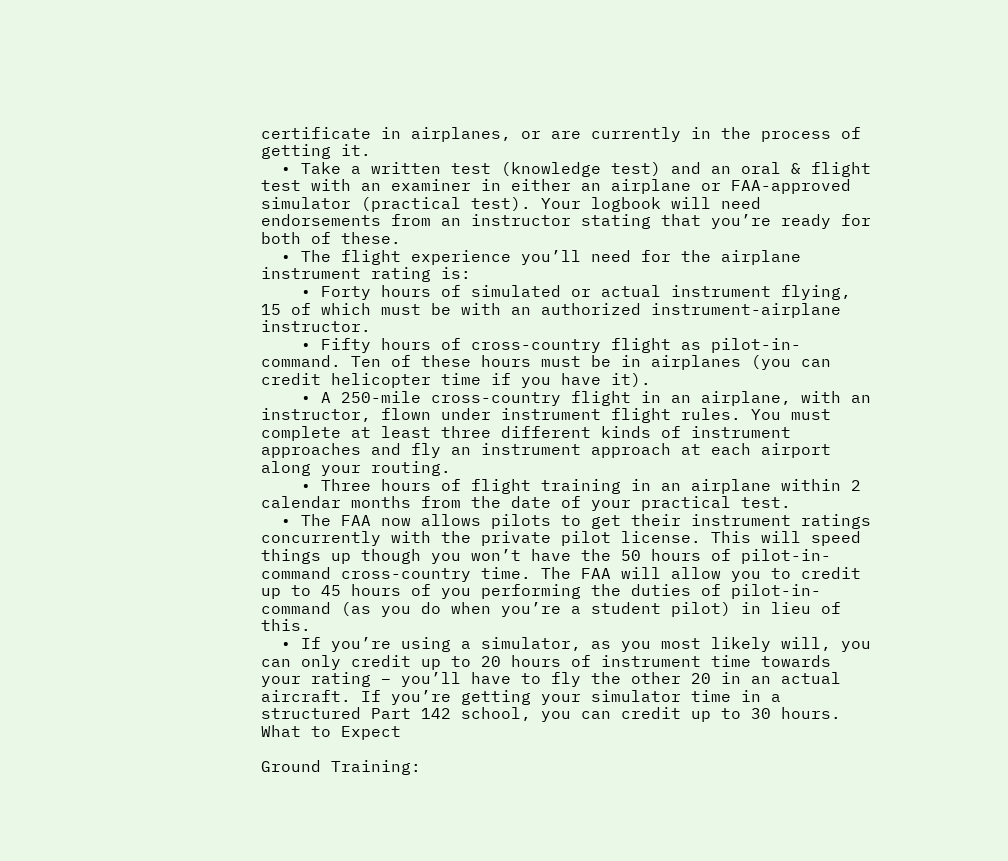certificate in airplanes, or are currently in the process of getting it.
  • Take a written test (knowledge test) and an oral & flight test with an examiner in either an airplane or FAA-approved simulator (practical test). Your logbook will need endorsements from an instructor stating that you’re ready for both of these.
  • The flight experience you’ll need for the airplane instrument rating is:
    • Forty hours of simulated or actual instrument flying, 15 of which must be with an authorized instrument-airplane instructor.
    • Fifty hours of cross-country flight as pilot-in-command. Ten of these hours must be in airplanes (you can credit helicopter time if you have it).
    • A 250-mile cross-country flight in an airplane, with an instructor, flown under instrument flight rules. You must complete at least three different kinds of instrument approaches and fly an instrument approach at each airport along your routing.
    • Three hours of flight training in an airplane within 2 calendar months from the date of your practical test.
  • The FAA now allows pilots to get their instrument ratings concurrently with the private pilot license. This will speed things up though you won’t have the 50 hours of pilot-in-command cross-country time. The FAA will allow you to credit up to 45 hours of you performing the duties of pilot-in-command (as you do when you’re a student pilot) in lieu of this.
  • If you’re using a simulator, as you most likely will, you can only credit up to 20 hours of instrument time towards your rating – you’ll have to fly the other 20 in an actual aircraft. If you’re getting your simulator time in a structured Part 142 school, you can credit up to 30 hours.
What to Expect

Ground Training: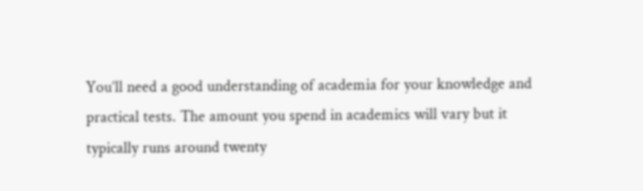You’ll need a good understanding of academia for your knowledge and practical tests. The amount you spend in academics will vary but it typically runs around twenty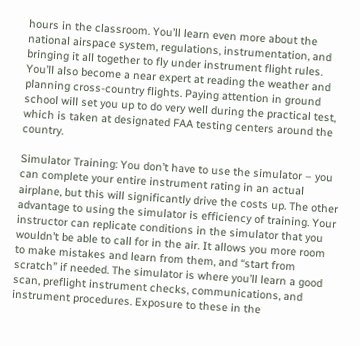hours in the classroom. You’ll learn even more about the national airspace system, regulations, instrumentation, and bringing it all together to fly under instrument flight rules. You’ll also become a near expert at reading the weather and planning cross-country flights. Paying attention in ground school will set you up to do very well during the practical test, which is taken at designated FAA testing centers around the country.

Simulator Training: You don’t have to use the simulator – you can complete your entire instrument rating in an actual airplane, but this will significantly drive the costs up. The other advantage to using the simulator is efficiency of training. Your instructor can replicate conditions in the simulator that you wouldn’t be able to call for in the air. It allows you more room to make mistakes and learn from them, and “start from scratch” if needed. The simulator is where you’ll learn a good scan, preflight instrument checks, communications, and instrument procedures. Exposure to these in the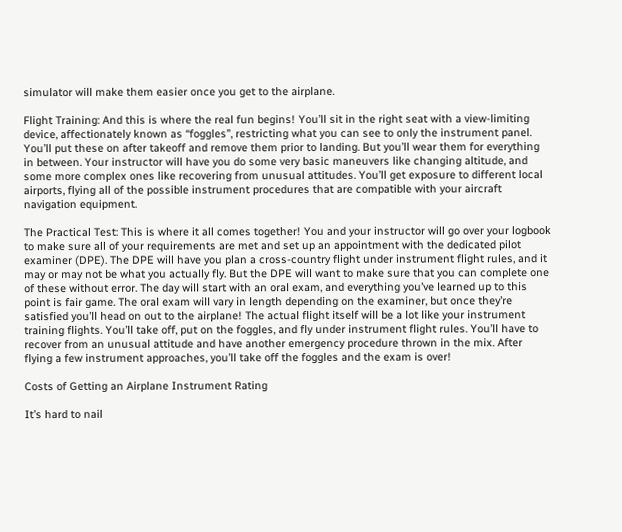simulator will make them easier once you get to the airplane.

Flight Training: And this is where the real fun begins! You’ll sit in the right seat with a view-limiting device, affectionately known as “foggles”, restricting what you can see to only the instrument panel. You’ll put these on after takeoff and remove them prior to landing. But you’ll wear them for everything in between. Your instructor will have you do some very basic maneuvers like changing altitude, and some more complex ones like recovering from unusual attitudes. You’ll get exposure to different local airports, flying all of the possible instrument procedures that are compatible with your aircraft navigation equipment.

The Practical Test: This is where it all comes together! You and your instructor will go over your logbook to make sure all of your requirements are met and set up an appointment with the dedicated pilot examiner (DPE). The DPE will have you plan a cross-country flight under instrument flight rules, and it may or may not be what you actually fly. But the DPE will want to make sure that you can complete one of these without error. The day will start with an oral exam, and everything you’ve learned up to this point is fair game. The oral exam will vary in length depending on the examiner, but once they’re satisfied you’ll head on out to the airplane! The actual flight itself will be a lot like your instrument training flights. You’ll take off, put on the foggles, and fly under instrument flight rules. You’ll have to recover from an unusual attitude and have another emergency procedure thrown in the mix. After flying a few instrument approaches, you’ll take off the foggles and the exam is over!

Costs of Getting an Airplane Instrument Rating

It’s hard to nail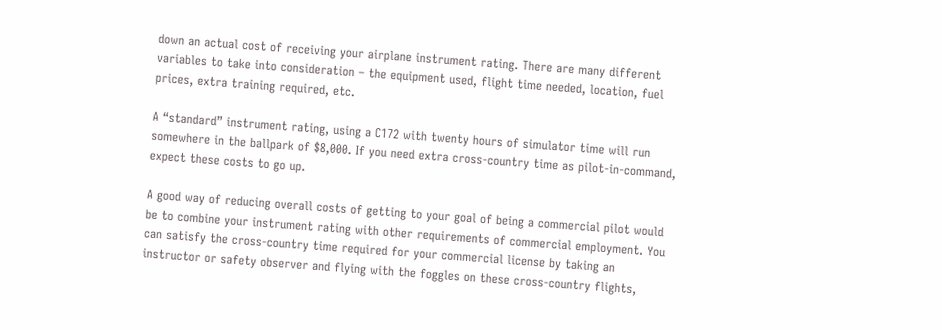down an actual cost of receiving your airplane instrument rating. There are many different variables to take into consideration – the equipment used, flight time needed, location, fuel prices, extra training required, etc.

A “standard” instrument rating, using a C172 with twenty hours of simulator time will run somewhere in the ballpark of $8,000. If you need extra cross-country time as pilot-in-command, expect these costs to go up.

A good way of reducing overall costs of getting to your goal of being a commercial pilot would be to combine your instrument rating with other requirements of commercial employment. You can satisfy the cross-country time required for your commercial license by taking an instructor or safety observer and flying with the foggles on these cross-country flights,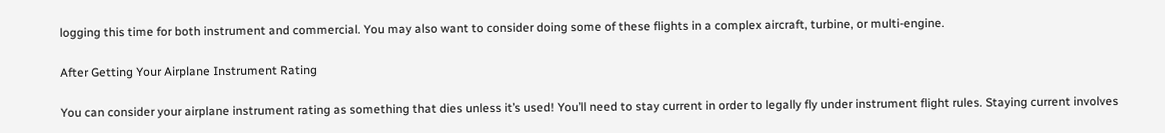logging this time for both instrument and commercial. You may also want to consider doing some of these flights in a complex aircraft, turbine, or multi-engine.

After Getting Your Airplane Instrument Rating

You can consider your airplane instrument rating as something that dies unless it’s used! You’ll need to stay current in order to legally fly under instrument flight rules. Staying current involves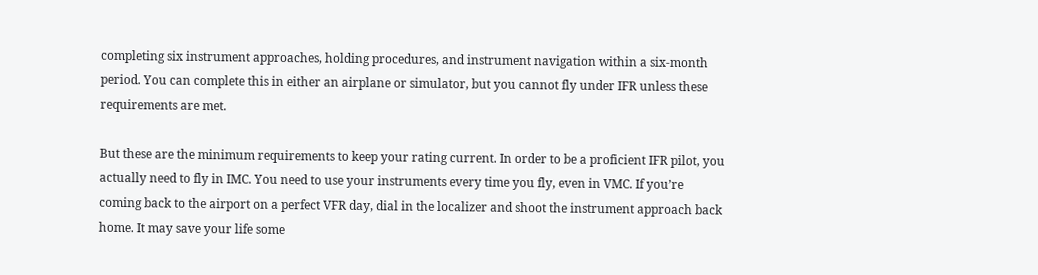completing six instrument approaches, holding procedures, and instrument navigation within a six-month period. You can complete this in either an airplane or simulator, but you cannot fly under IFR unless these requirements are met.

But these are the minimum requirements to keep your rating current. In order to be a proficient IFR pilot, you actually need to fly in IMC. You need to use your instruments every time you fly, even in VMC. If you’re coming back to the airport on a perfect VFR day, dial in the localizer and shoot the instrument approach back home. It may save your life some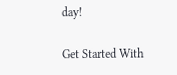day!

Get Started With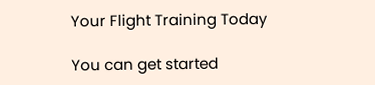Your Flight Training Today

You can get started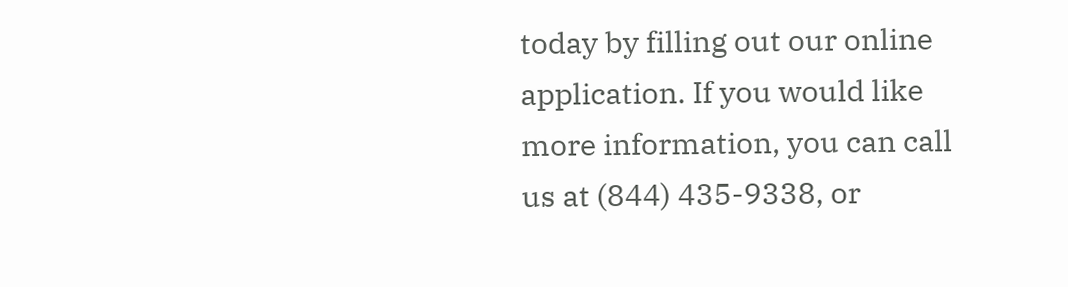today by filling out our online application. If you would like more information, you can call us at (844) 435-9338, or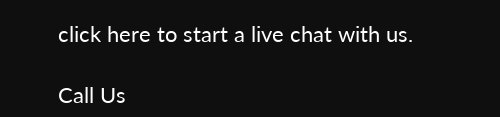click here to start a live chat with us.

Call Us